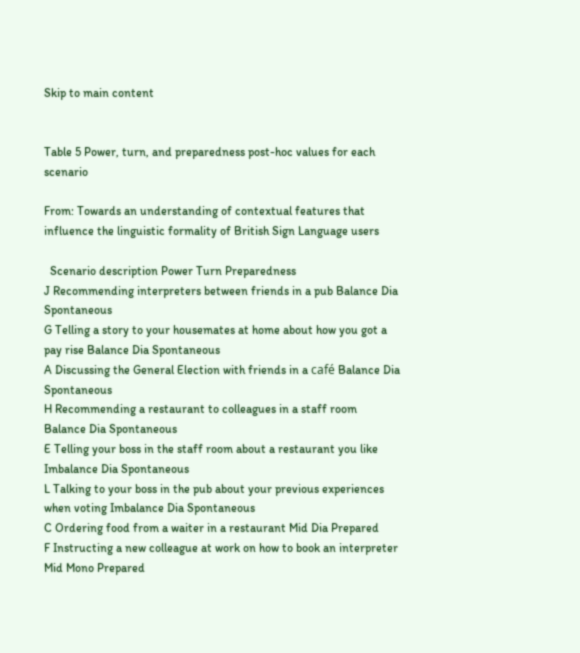Skip to main content


Table 5 Power, turn, and preparedness post-hoc values for each scenario

From: Towards an understanding of contextual features that influence the linguistic formality of British Sign Language users

  Scenario description Power Turn Preparedness
J Recommending interpreters between friends in a pub Balance Dia Spontaneous
G Telling a story to your housemates at home about how you got a pay rise Balance Dia Spontaneous
A Discussing the General Election with friends in a café Balance Dia Spontaneous
H Recommending a restaurant to colleagues in a staff room Balance Dia Spontaneous
E Telling your boss in the staff room about a restaurant you like Imbalance Dia Spontaneous
L Talking to your boss in the pub about your previous experiences when voting Imbalance Dia Spontaneous
C Ordering food from a waiter in a restaurant Mid Dia Prepared
F Instructing a new colleague at work on how to book an interpreter Mid Mono Prepared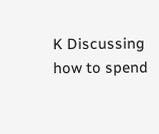K Discussing how to spend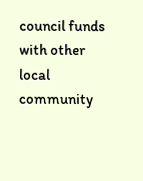council funds with other local community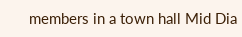members in a town hall Mid Dia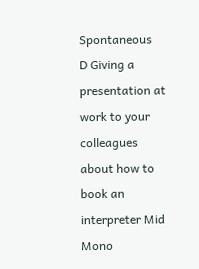Spontaneous
D Giving a presentation at work to your colleagues about how to book an interpreter Mid Mono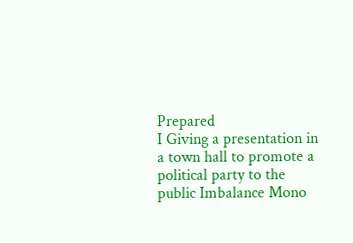Prepared
I Giving a presentation in a town hall to promote a political party to the public Imbalance Mono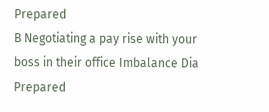Prepared
B Negotiating a pay rise with your boss in their office Imbalance Dia Prepared